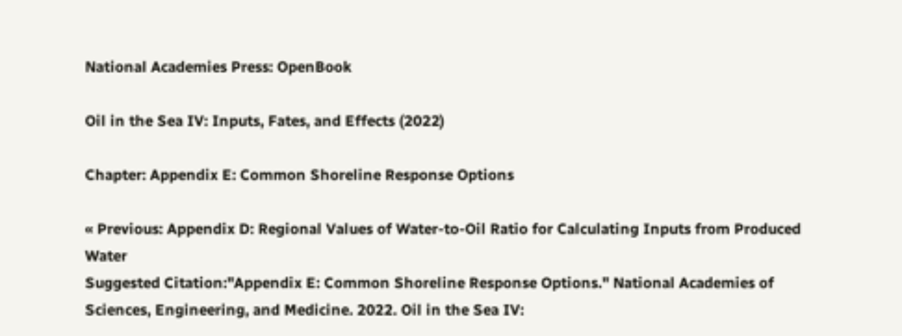National Academies Press: OpenBook

Oil in the Sea IV: Inputs, Fates, and Effects (2022)

Chapter: Appendix E: Common Shoreline Response Options

« Previous: Appendix D: Regional Values of Water-to-Oil Ratio for Calculating Inputs from Produced Water
Suggested Citation:"Appendix E: Common Shoreline Response Options." National Academies of Sciences, Engineering, and Medicine. 2022. Oil in the Sea IV: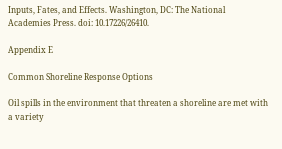Inputs, Fates, and Effects. Washington, DC: The National Academies Press. doi: 10.17226/26410.

Appendix E

Common Shoreline Response Options

Oil spills in the environment that threaten a shoreline are met with a variety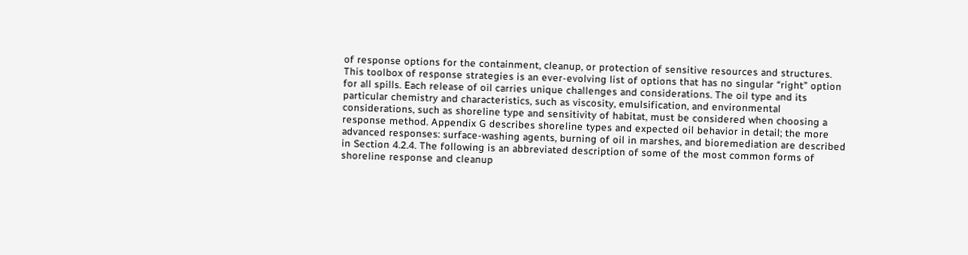of response options for the containment, cleanup, or protection of sensitive resources and structures. This toolbox of response strategies is an ever-evolving list of options that has no singular “right” option for all spills. Each release of oil carries unique challenges and considerations. The oil type and its particular chemistry and characteristics, such as viscosity, emulsification, and environmental considerations, such as shoreline type and sensitivity of habitat, must be considered when choosing a response method. Appendix G describes shoreline types and expected oil behavior in detail; the more advanced responses: surface-washing agents, burning of oil in marshes, and bioremediation are described in Section 4.2.4. The following is an abbreviated description of some of the most common forms of shoreline response and cleanup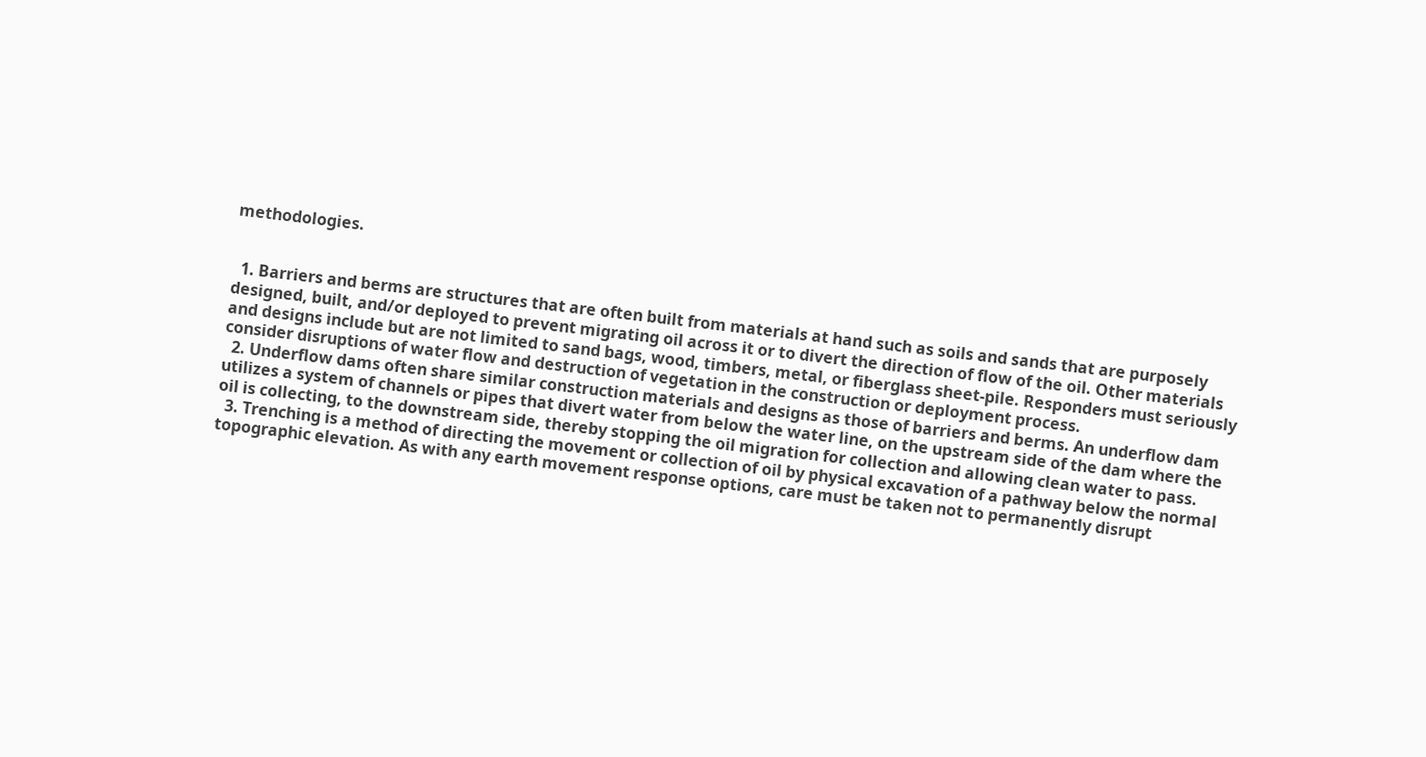methodologies.


  1. Barriers and berms are structures that are often built from materials at hand such as soils and sands that are purposely designed, built, and/or deployed to prevent migrating oil across it or to divert the direction of flow of the oil. Other materials and designs include but are not limited to sand bags, wood, timbers, metal, or fiberglass sheet-pile. Responders must seriously consider disruptions of water flow and destruction of vegetation in the construction or deployment process.
  2. Underflow dams often share similar construction materials and designs as those of barriers and berms. An underflow dam utilizes a system of channels or pipes that divert water from below the water line, on the upstream side of the dam where the oil is collecting, to the downstream side, thereby stopping the oil migration for collection and allowing clean water to pass.
  3. Trenching is a method of directing the movement or collection of oil by physical excavation of a pathway below the normal topographic elevation. As with any earth movement response options, care must be taken not to permanently disrupt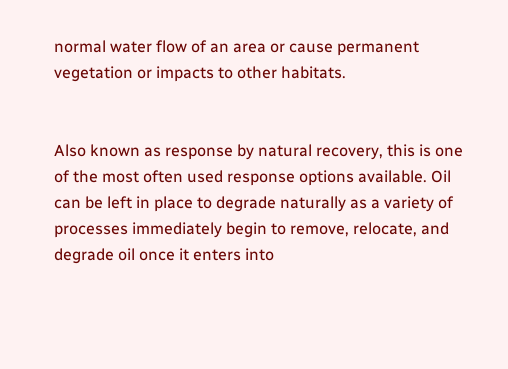normal water flow of an area or cause permanent vegetation or impacts to other habitats.


Also known as response by natural recovery, this is one of the most often used response options available. Oil can be left in place to degrade naturally as a variety of processes immediately begin to remove, relocate, and degrade oil once it enters into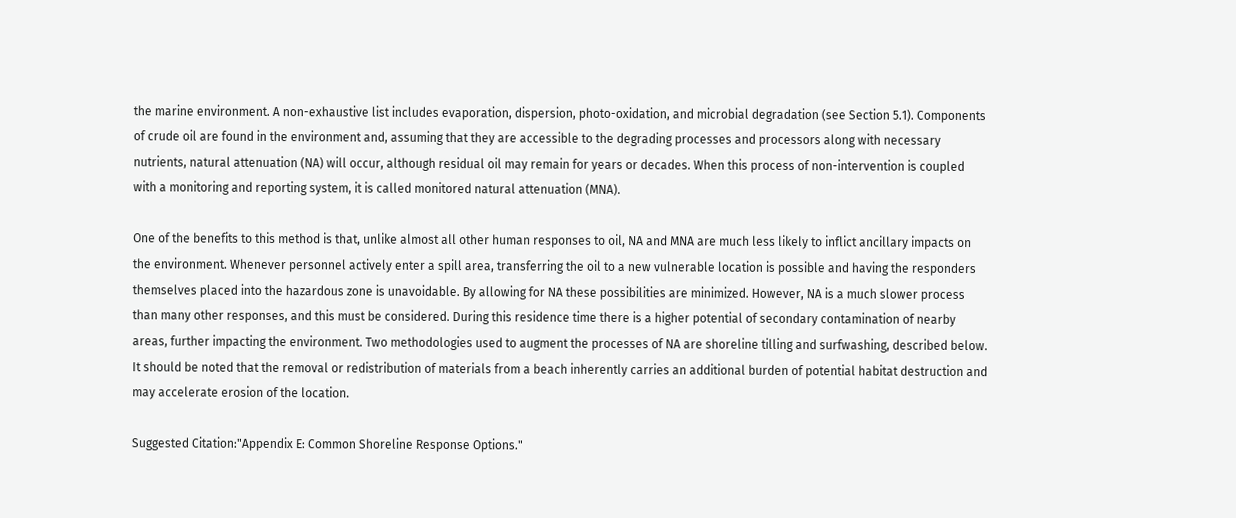the marine environment. A non-exhaustive list includes evaporation, dispersion, photo-oxidation, and microbial degradation (see Section 5.1). Components of crude oil are found in the environment and, assuming that they are accessible to the degrading processes and processors along with necessary nutrients, natural attenuation (NA) will occur, although residual oil may remain for years or decades. When this process of non-intervention is coupled with a monitoring and reporting system, it is called monitored natural attenuation (MNA).

One of the benefits to this method is that, unlike almost all other human responses to oil, NA and MNA are much less likely to inflict ancillary impacts on the environment. Whenever personnel actively enter a spill area, transferring the oil to a new vulnerable location is possible and having the responders themselves placed into the hazardous zone is unavoidable. By allowing for NA these possibilities are minimized. However, NA is a much slower process than many other responses, and this must be considered. During this residence time there is a higher potential of secondary contamination of nearby areas, further impacting the environment. Two methodologies used to augment the processes of NA are shoreline tilling and surfwashing, described below. It should be noted that the removal or redistribution of materials from a beach inherently carries an additional burden of potential habitat destruction and may accelerate erosion of the location.

Suggested Citation:"Appendix E: Common Shoreline Response Options."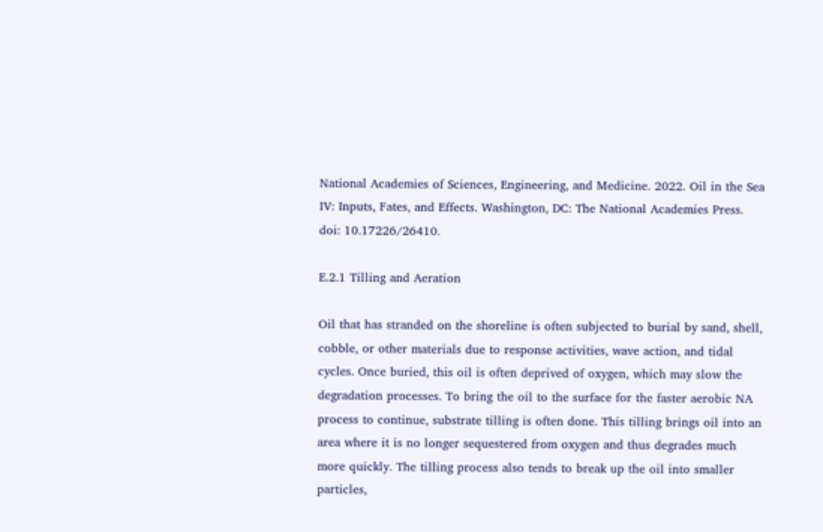National Academies of Sciences, Engineering, and Medicine. 2022. Oil in the Sea IV: Inputs, Fates, and Effects. Washington, DC: The National Academies Press. doi: 10.17226/26410.

E.2.1 Tilling and Aeration

Oil that has stranded on the shoreline is often subjected to burial by sand, shell, cobble, or other materials due to response activities, wave action, and tidal cycles. Once buried, this oil is often deprived of oxygen, which may slow the degradation processes. To bring the oil to the surface for the faster aerobic NA process to continue, substrate tilling is often done. This tilling brings oil into an area where it is no longer sequestered from oxygen and thus degrades much more quickly. The tilling process also tends to break up the oil into smaller particles,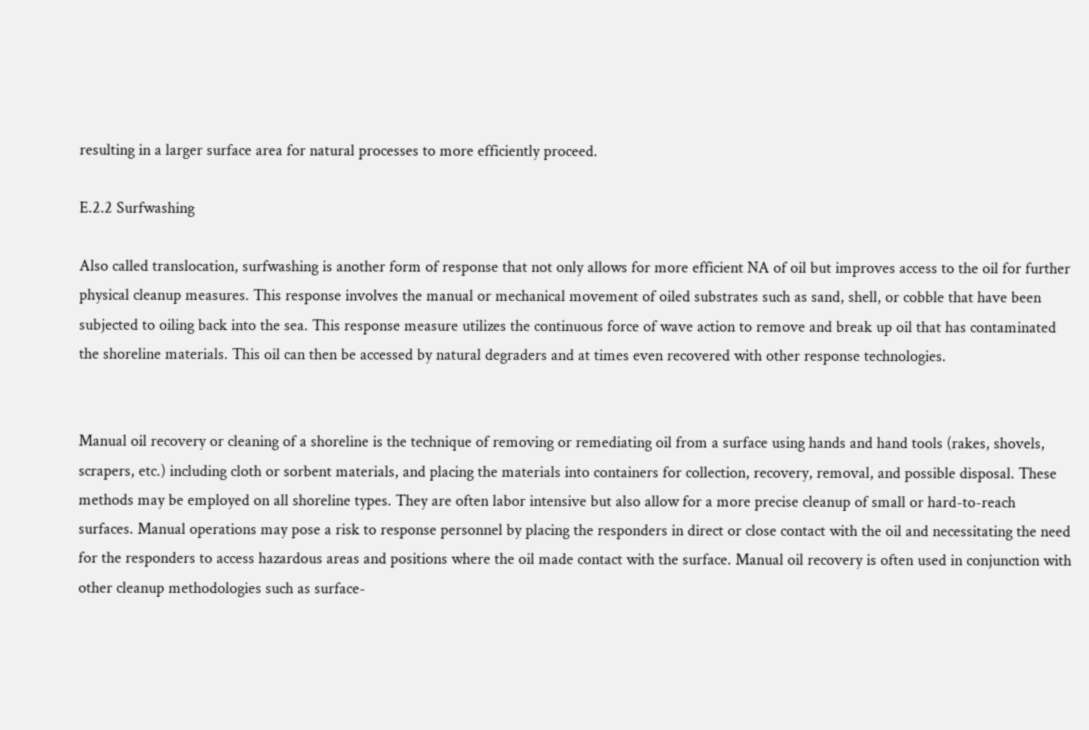resulting in a larger surface area for natural processes to more efficiently proceed.

E.2.2 Surfwashing

Also called translocation, surfwashing is another form of response that not only allows for more efficient NA of oil but improves access to the oil for further physical cleanup measures. This response involves the manual or mechanical movement of oiled substrates such as sand, shell, or cobble that have been subjected to oiling back into the sea. This response measure utilizes the continuous force of wave action to remove and break up oil that has contaminated the shoreline materials. This oil can then be accessed by natural degraders and at times even recovered with other response technologies.


Manual oil recovery or cleaning of a shoreline is the technique of removing or remediating oil from a surface using hands and hand tools (rakes, shovels, scrapers, etc.) including cloth or sorbent materials, and placing the materials into containers for collection, recovery, removal, and possible disposal. These methods may be employed on all shoreline types. They are often labor intensive but also allow for a more precise cleanup of small or hard-to-reach surfaces. Manual operations may pose a risk to response personnel by placing the responders in direct or close contact with the oil and necessitating the need for the responders to access hazardous areas and positions where the oil made contact with the surface. Manual oil recovery is often used in conjunction with other cleanup methodologies such as surface-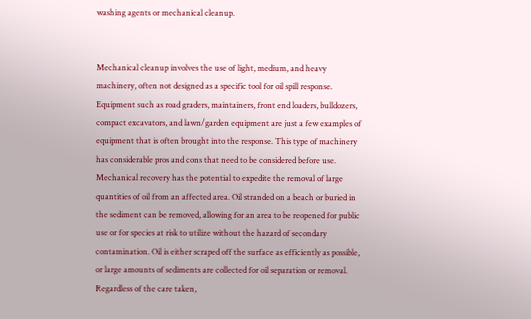washing agents or mechanical cleanup.


Mechanical cleanup involves the use of light, medium, and heavy machinery, often not designed as a specific tool for oil spill response. Equipment such as road graders, maintainers, front end loaders, bulldozers, compact excavators, and lawn/garden equipment are just a few examples of equipment that is often brought into the response. This type of machinery has considerable pros and cons that need to be considered before use. Mechanical recovery has the potential to expedite the removal of large quantities of oil from an affected area. Oil stranded on a beach or buried in the sediment can be removed, allowing for an area to be reopened for public use or for species at risk to utilize without the hazard of secondary contamination. Oil is either scraped off the surface as efficiently as possible, or large amounts of sediments are collected for oil separation or removal. Regardless of the care taken,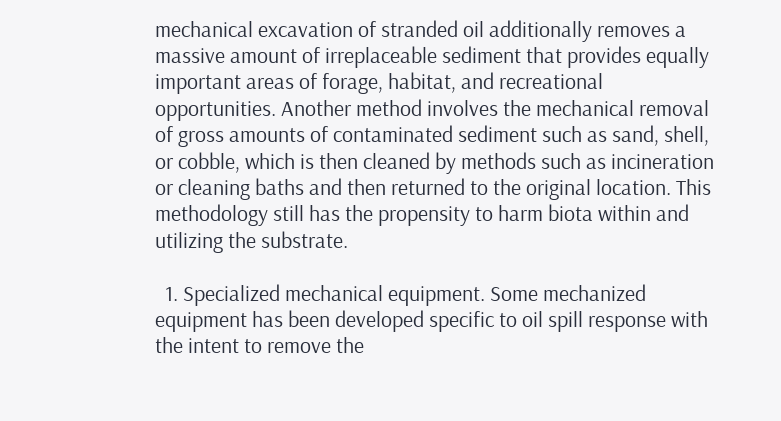mechanical excavation of stranded oil additionally removes a massive amount of irreplaceable sediment that provides equally important areas of forage, habitat, and recreational opportunities. Another method involves the mechanical removal of gross amounts of contaminated sediment such as sand, shell, or cobble, which is then cleaned by methods such as incineration or cleaning baths and then returned to the original location. This methodology still has the propensity to harm biota within and utilizing the substrate.

  1. Specialized mechanical equipment. Some mechanized equipment has been developed specific to oil spill response with the intent to remove the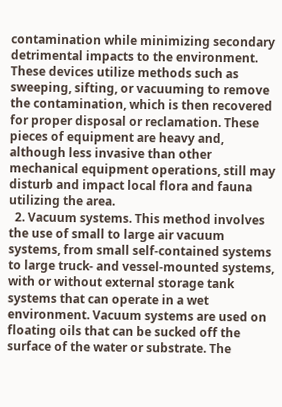contamination while minimizing secondary detrimental impacts to the environment. These devices utilize methods such as sweeping, sifting, or vacuuming to remove the contamination, which is then recovered for proper disposal or reclamation. These pieces of equipment are heavy and, although less invasive than other mechanical equipment operations, still may disturb and impact local flora and fauna utilizing the area.
  2. Vacuum systems. This method involves the use of small to large air vacuum systems, from small self-contained systems to large truck- and vessel-mounted systems, with or without external storage tank systems that can operate in a wet environment. Vacuum systems are used on floating oils that can be sucked off the surface of the water or substrate. The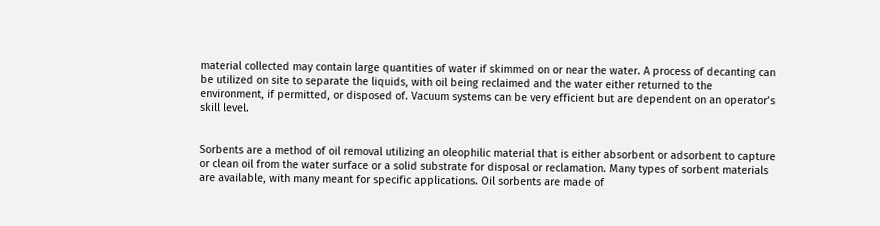material collected may contain large quantities of water if skimmed on or near the water. A process of decanting can be utilized on site to separate the liquids, with oil being reclaimed and the water either returned to the environment, if permitted, or disposed of. Vacuum systems can be very efficient but are dependent on an operator’s skill level.


Sorbents are a method of oil removal utilizing an oleophilic material that is either absorbent or adsorbent to capture or clean oil from the water surface or a solid substrate for disposal or reclamation. Many types of sorbent materials are available, with many meant for specific applications. Oil sorbents are made of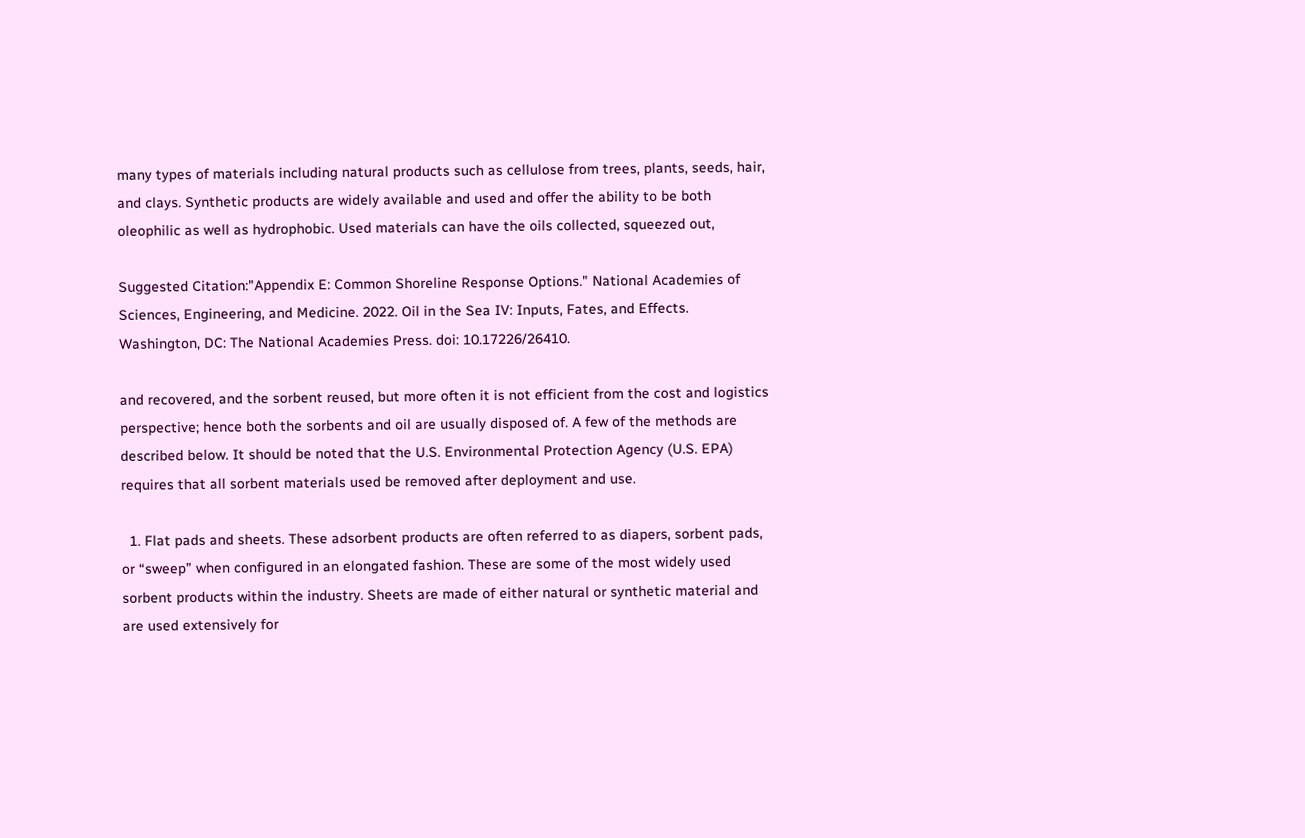many types of materials including natural products such as cellulose from trees, plants, seeds, hair, and clays. Synthetic products are widely available and used and offer the ability to be both oleophilic as well as hydrophobic. Used materials can have the oils collected, squeezed out,

Suggested Citation:"Appendix E: Common Shoreline Response Options." National Academies of Sciences, Engineering, and Medicine. 2022. Oil in the Sea IV: Inputs, Fates, and Effects. Washington, DC: The National Academies Press. doi: 10.17226/26410.

and recovered, and the sorbent reused, but more often it is not efficient from the cost and logistics perspective; hence both the sorbents and oil are usually disposed of. A few of the methods are described below. It should be noted that the U.S. Environmental Protection Agency (U.S. EPA) requires that all sorbent materials used be removed after deployment and use.

  1. Flat pads and sheets. These adsorbent products are often referred to as diapers, sorbent pads, or “sweep” when configured in an elongated fashion. These are some of the most widely used sorbent products within the industry. Sheets are made of either natural or synthetic material and are used extensively for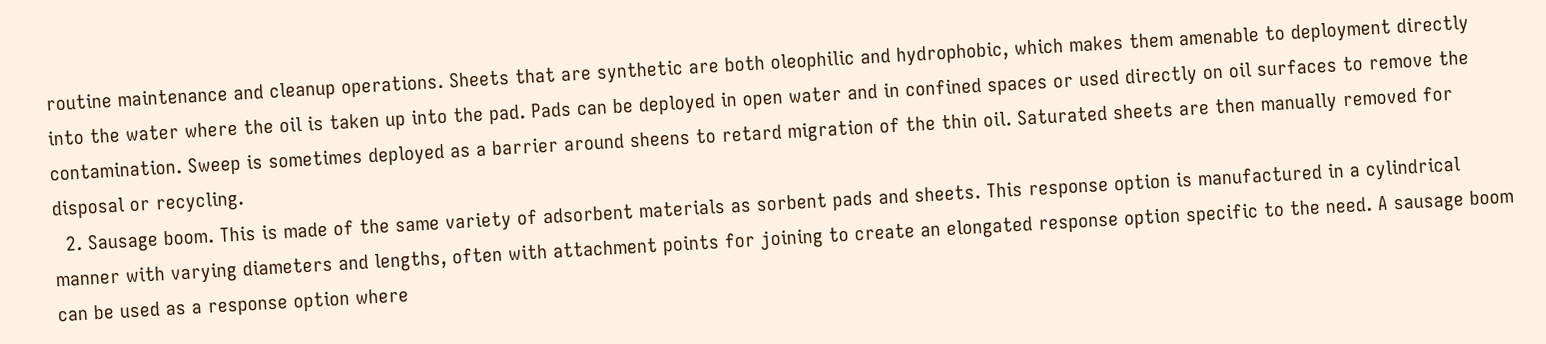routine maintenance and cleanup operations. Sheets that are synthetic are both oleophilic and hydrophobic, which makes them amenable to deployment directly into the water where the oil is taken up into the pad. Pads can be deployed in open water and in confined spaces or used directly on oil surfaces to remove the contamination. Sweep is sometimes deployed as a barrier around sheens to retard migration of the thin oil. Saturated sheets are then manually removed for disposal or recycling.
  2. Sausage boom. This is made of the same variety of adsorbent materials as sorbent pads and sheets. This response option is manufactured in a cylindrical manner with varying diameters and lengths, often with attachment points for joining to create an elongated response option specific to the need. A sausage boom can be used as a response option where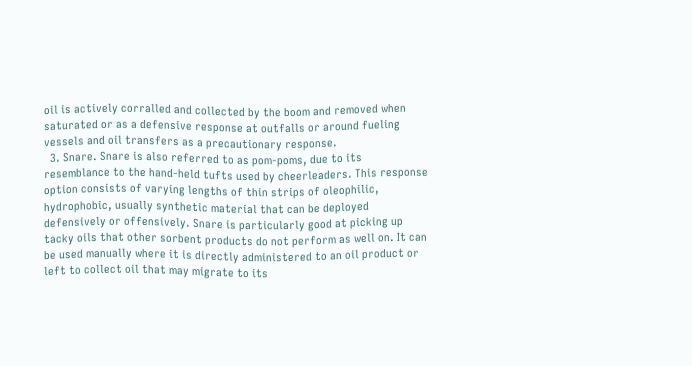oil is actively corralled and collected by the boom and removed when saturated or as a defensive response at outfalls or around fueling vessels and oil transfers as a precautionary response.
  3. Snare. Snare is also referred to as pom-poms, due to its resemblance to the hand-held tufts used by cheerleaders. This response option consists of varying lengths of thin strips of oleophilic, hydrophobic, usually synthetic material that can be deployed defensively or offensively. Snare is particularly good at picking up tacky oils that other sorbent products do not perform as well on. It can be used manually where it is directly administered to an oil product or left to collect oil that may migrate to its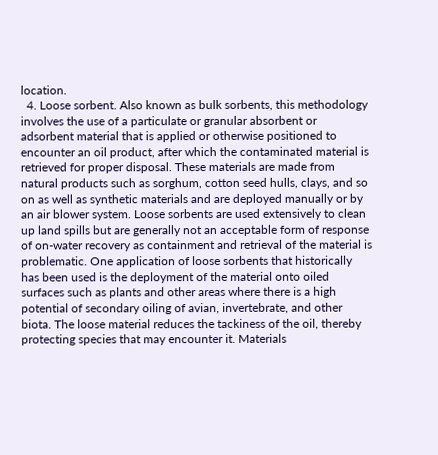location.
  4. Loose sorbent. Also known as bulk sorbents, this methodology involves the use of a particulate or granular absorbent or adsorbent material that is applied or otherwise positioned to encounter an oil product, after which the contaminated material is retrieved for proper disposal. These materials are made from natural products such as sorghum, cotton seed hulls, clays, and so on as well as synthetic materials and are deployed manually or by an air blower system. Loose sorbents are used extensively to clean up land spills but are generally not an acceptable form of response of on-water recovery as containment and retrieval of the material is problematic. One application of loose sorbents that historically has been used is the deployment of the material onto oiled surfaces such as plants and other areas where there is a high potential of secondary oiling of avian, invertebrate, and other biota. The loose material reduces the tackiness of the oil, thereby protecting species that may encounter it. Materials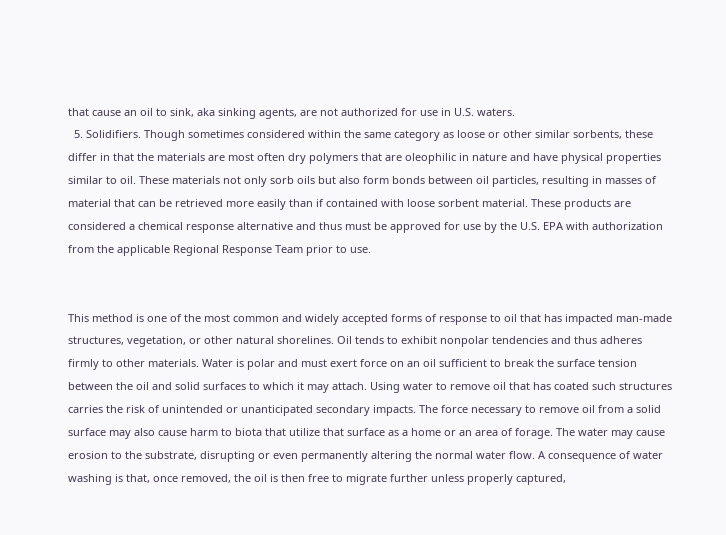that cause an oil to sink, aka sinking agents, are not authorized for use in U.S. waters.
  5. Solidifiers. Though sometimes considered within the same category as loose or other similar sorbents, these differ in that the materials are most often dry polymers that are oleophilic in nature and have physical properties similar to oil. These materials not only sorb oils but also form bonds between oil particles, resulting in masses of material that can be retrieved more easily than if contained with loose sorbent material. These products are considered a chemical response alternative and thus must be approved for use by the U.S. EPA with authorization from the applicable Regional Response Team prior to use.


This method is one of the most common and widely accepted forms of response to oil that has impacted man-made structures, vegetation, or other natural shorelines. Oil tends to exhibit nonpolar tendencies and thus adheres firmly to other materials. Water is polar and must exert force on an oil sufficient to break the surface tension between the oil and solid surfaces to which it may attach. Using water to remove oil that has coated such structures carries the risk of unintended or unanticipated secondary impacts. The force necessary to remove oil from a solid surface may also cause harm to biota that utilize that surface as a home or an area of forage. The water may cause erosion to the substrate, disrupting or even permanently altering the normal water flow. A consequence of water washing is that, once removed, the oil is then free to migrate further unless properly captured,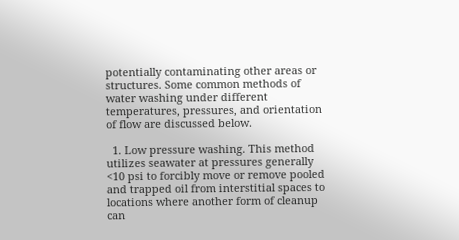potentially contaminating other areas or structures. Some common methods of water washing under different temperatures, pressures, and orientation of flow are discussed below.

  1. Low pressure washing. This method utilizes seawater at pressures generally <10 psi to forcibly move or remove pooled and trapped oil from interstitial spaces to locations where another form of cleanup can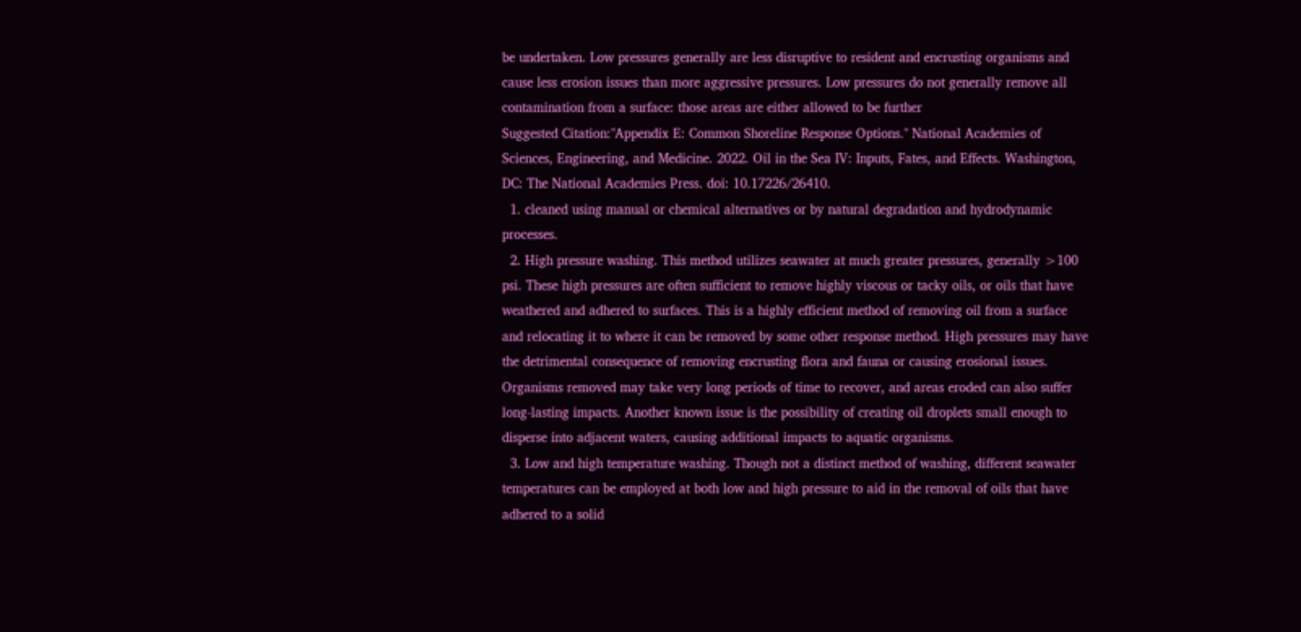be undertaken. Low pressures generally are less disruptive to resident and encrusting organisms and cause less erosion issues than more aggressive pressures. Low pressures do not generally remove all contamination from a surface: those areas are either allowed to be further
Suggested Citation:"Appendix E: Common Shoreline Response Options." National Academies of Sciences, Engineering, and Medicine. 2022. Oil in the Sea IV: Inputs, Fates, and Effects. Washington, DC: The National Academies Press. doi: 10.17226/26410.
  1. cleaned using manual or chemical alternatives or by natural degradation and hydrodynamic processes.
  2. High pressure washing. This method utilizes seawater at much greater pressures, generally >100 psi. These high pressures are often sufficient to remove highly viscous or tacky oils, or oils that have weathered and adhered to surfaces. This is a highly efficient method of removing oil from a surface and relocating it to where it can be removed by some other response method. High pressures may have the detrimental consequence of removing encrusting flora and fauna or causing erosional issues. Organisms removed may take very long periods of time to recover, and areas eroded can also suffer long-lasting impacts. Another known issue is the possibility of creating oil droplets small enough to disperse into adjacent waters, causing additional impacts to aquatic organisms.
  3. Low and high temperature washing. Though not a distinct method of washing, different seawater temperatures can be employed at both low and high pressure to aid in the removal of oils that have adhered to a solid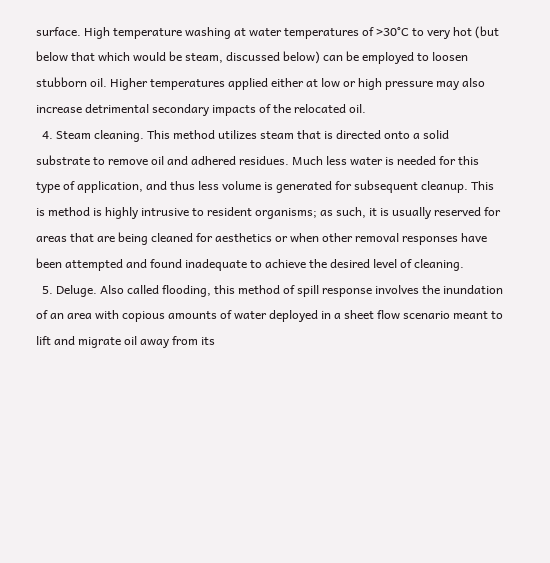surface. High temperature washing at water temperatures of >30°C to very hot (but below that which would be steam, discussed below) can be employed to loosen stubborn oil. Higher temperatures applied either at low or high pressure may also increase detrimental secondary impacts of the relocated oil.
  4. Steam cleaning. This method utilizes steam that is directed onto a solid substrate to remove oil and adhered residues. Much less water is needed for this type of application, and thus less volume is generated for subsequent cleanup. This is method is highly intrusive to resident organisms; as such, it is usually reserved for areas that are being cleaned for aesthetics or when other removal responses have been attempted and found inadequate to achieve the desired level of cleaning.
  5. Deluge. Also called flooding, this method of spill response involves the inundation of an area with copious amounts of water deployed in a sheet flow scenario meant to lift and migrate oil away from its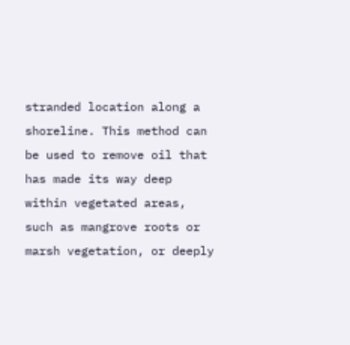stranded location along a shoreline. This method can be used to remove oil that has made its way deep within vegetated areas, such as mangrove roots or marsh vegetation, or deeply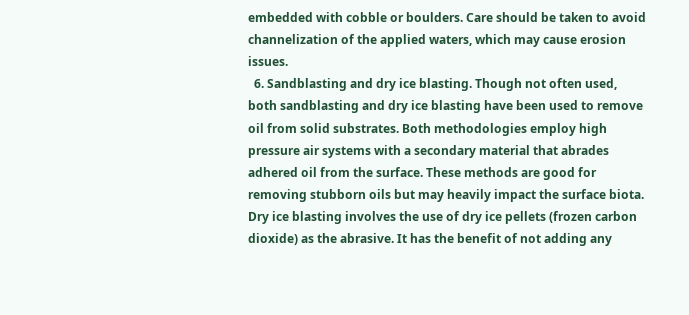embedded with cobble or boulders. Care should be taken to avoid channelization of the applied waters, which may cause erosion issues.
  6. Sandblasting and dry ice blasting. Though not often used, both sandblasting and dry ice blasting have been used to remove oil from solid substrates. Both methodologies employ high pressure air systems with a secondary material that abrades adhered oil from the surface. These methods are good for removing stubborn oils but may heavily impact the surface biota. Dry ice blasting involves the use of dry ice pellets (frozen carbon dioxide) as the abrasive. It has the benefit of not adding any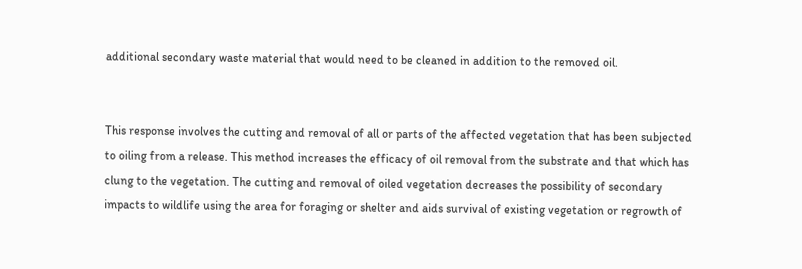additional secondary waste material that would need to be cleaned in addition to the removed oil.


This response involves the cutting and removal of all or parts of the affected vegetation that has been subjected to oiling from a release. This method increases the efficacy of oil removal from the substrate and that which has clung to the vegetation. The cutting and removal of oiled vegetation decreases the possibility of secondary impacts to wildlife using the area for foraging or shelter and aids survival of existing vegetation or regrowth of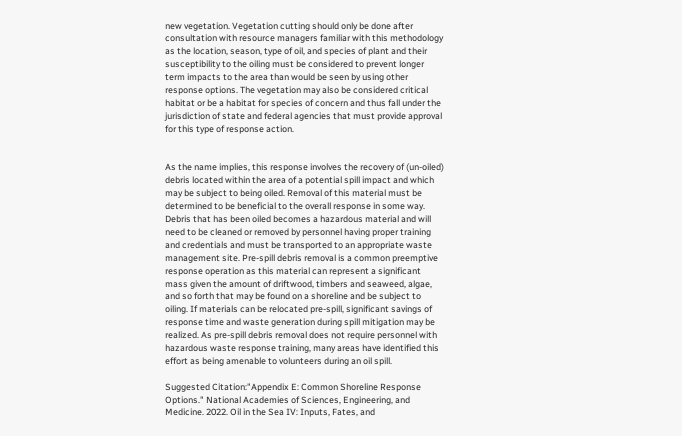new vegetation. Vegetation cutting should only be done after consultation with resource managers familiar with this methodology as the location, season, type of oil, and species of plant and their susceptibility to the oiling must be considered to prevent longer term impacts to the area than would be seen by using other response options. The vegetation may also be considered critical habitat or be a habitat for species of concern and thus fall under the jurisdiction of state and federal agencies that must provide approval for this type of response action.


As the name implies, this response involves the recovery of (un-oiled) debris located within the area of a potential spill impact and which may be subject to being oiled. Removal of this material must be determined to be beneficial to the overall response in some way. Debris that has been oiled becomes a hazardous material and will need to be cleaned or removed by personnel having proper training and credentials and must be transported to an appropriate waste management site. Pre-spill debris removal is a common preemptive response operation as this material can represent a significant mass given the amount of driftwood, timbers and seaweed, algae, and so forth that may be found on a shoreline and be subject to oiling. If materials can be relocated pre-spill, significant savings of response time and waste generation during spill mitigation may be realized. As pre-spill debris removal does not require personnel with hazardous waste response training, many areas have identified this effort as being amenable to volunteers during an oil spill.

Suggested Citation:"Appendix E: Common Shoreline Response Options." National Academies of Sciences, Engineering, and Medicine. 2022. Oil in the Sea IV: Inputs, Fates, and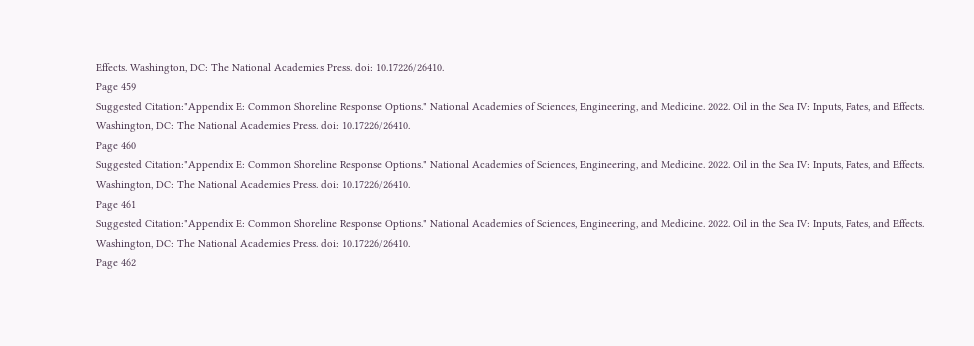Effects. Washington, DC: The National Academies Press. doi: 10.17226/26410.
Page 459
Suggested Citation:"Appendix E: Common Shoreline Response Options." National Academies of Sciences, Engineering, and Medicine. 2022. Oil in the Sea IV: Inputs, Fates, and Effects. Washington, DC: The National Academies Press. doi: 10.17226/26410.
Page 460
Suggested Citation:"Appendix E: Common Shoreline Response Options." National Academies of Sciences, Engineering, and Medicine. 2022. Oil in the Sea IV: Inputs, Fates, and Effects. Washington, DC: The National Academies Press. doi: 10.17226/26410.
Page 461
Suggested Citation:"Appendix E: Common Shoreline Response Options." National Academies of Sciences, Engineering, and Medicine. 2022. Oil in the Sea IV: Inputs, Fates, and Effects. Washington, DC: The National Academies Press. doi: 10.17226/26410.
Page 462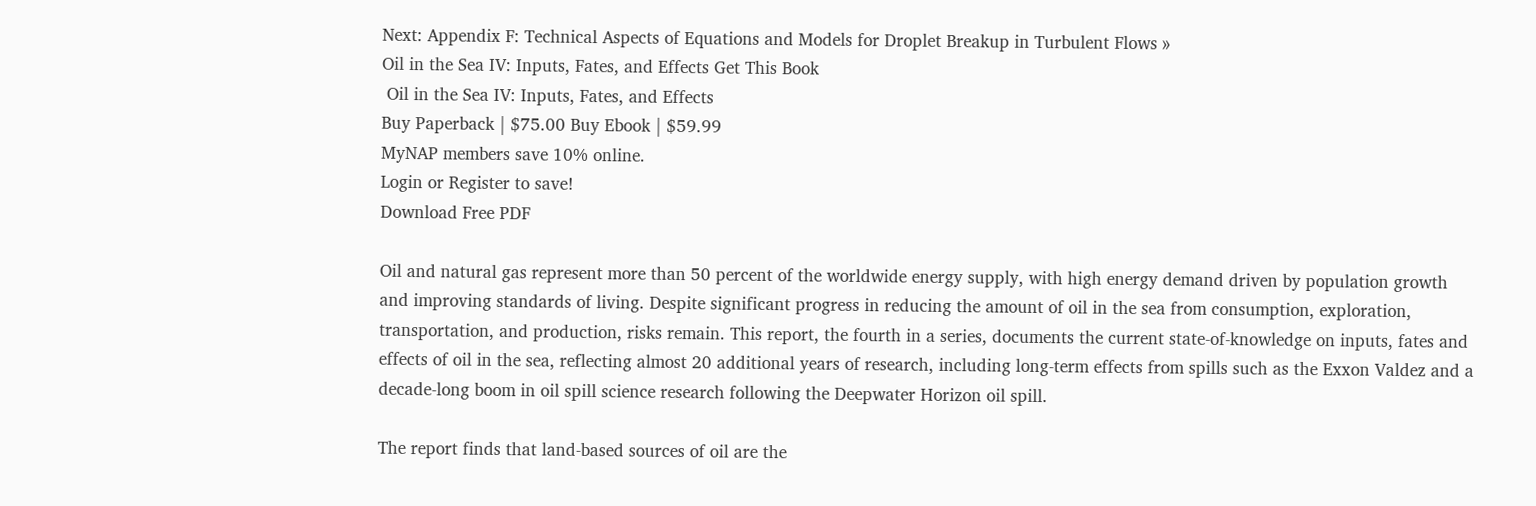Next: Appendix F: Technical Aspects of Equations and Models for Droplet Breakup in Turbulent Flows »
Oil in the Sea IV: Inputs, Fates, and Effects Get This Book
 Oil in the Sea IV: Inputs, Fates, and Effects
Buy Paperback | $75.00 Buy Ebook | $59.99
MyNAP members save 10% online.
Login or Register to save!
Download Free PDF

Oil and natural gas represent more than 50 percent of the worldwide energy supply, with high energy demand driven by population growth and improving standards of living. Despite significant progress in reducing the amount of oil in the sea from consumption, exploration, transportation, and production, risks remain. This report, the fourth in a series, documents the current state-of-knowledge on inputs, fates and effects of oil in the sea, reflecting almost 20 additional years of research, including long-term effects from spills such as the Exxon Valdez and a decade-long boom in oil spill science research following the Deepwater Horizon oil spill.

The report finds that land-based sources of oil are the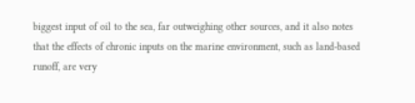biggest input of oil to the sea, far outweighing other sources, and it also notes that the effects of chronic inputs on the marine environment, such as land-based runoff, are very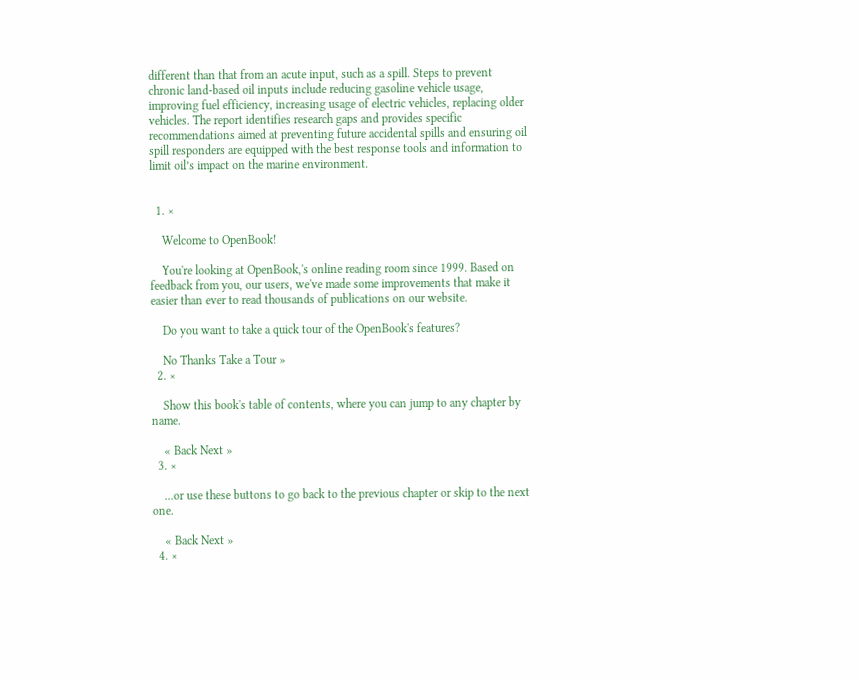different than that from an acute input, such as a spill. Steps to prevent chronic land-based oil inputs include reducing gasoline vehicle usage, improving fuel efficiency, increasing usage of electric vehicles, replacing older vehicles. The report identifies research gaps and provides specific recommendations aimed at preventing future accidental spills and ensuring oil spill responders are equipped with the best response tools and information to limit oil’s impact on the marine environment.


  1. ×

    Welcome to OpenBook!

    You're looking at OpenBook,'s online reading room since 1999. Based on feedback from you, our users, we've made some improvements that make it easier than ever to read thousands of publications on our website.

    Do you want to take a quick tour of the OpenBook's features?

    No Thanks Take a Tour »
  2. ×

    Show this book's table of contents, where you can jump to any chapter by name.

    « Back Next »
  3. ×

    ...or use these buttons to go back to the previous chapter or skip to the next one.

    « Back Next »
  4. ×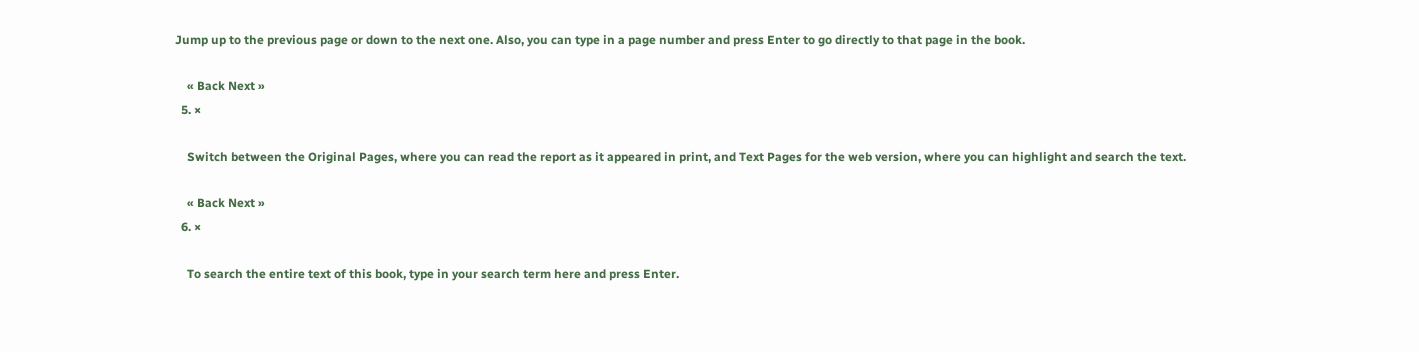Jump up to the previous page or down to the next one. Also, you can type in a page number and press Enter to go directly to that page in the book.

    « Back Next »
  5. ×

    Switch between the Original Pages, where you can read the report as it appeared in print, and Text Pages for the web version, where you can highlight and search the text.

    « Back Next »
  6. ×

    To search the entire text of this book, type in your search term here and press Enter.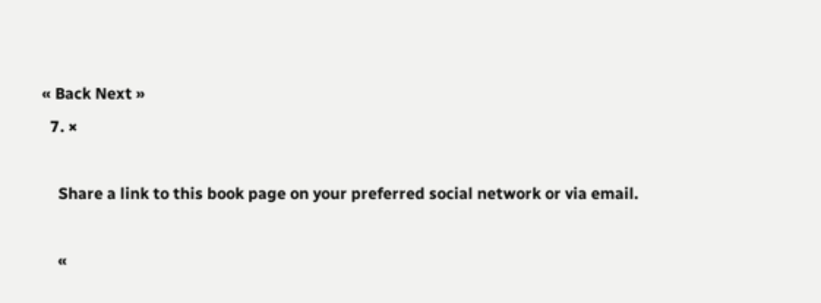« Back Next »
  7. ×

    Share a link to this book page on your preferred social network or via email.

    «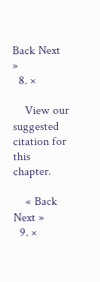Back Next »
  8. ×

    View our suggested citation for this chapter.

    « Back Next »
  9. ×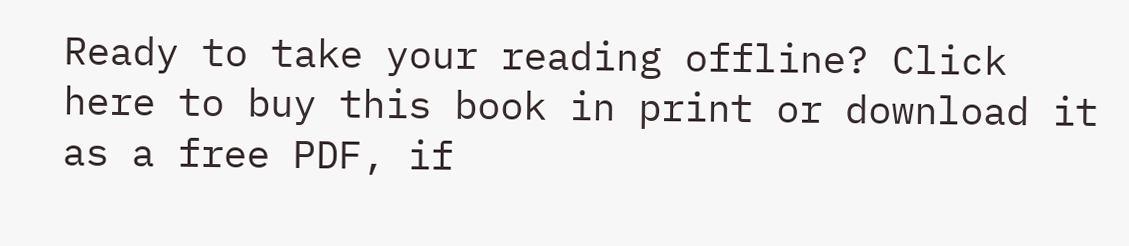Ready to take your reading offline? Click here to buy this book in print or download it as a free PDF, if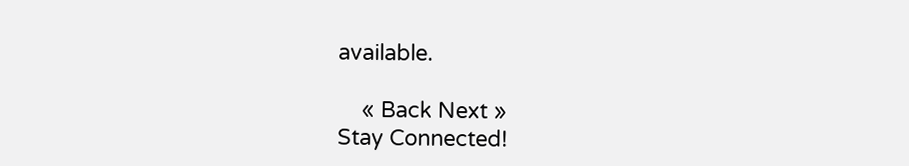available.

    « Back Next »
Stay Connected!